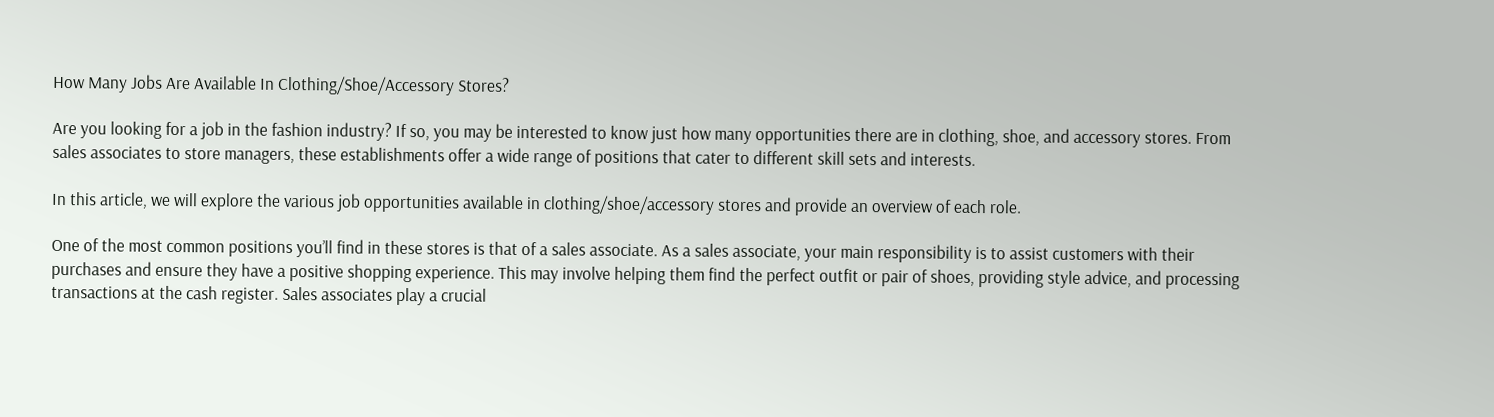How Many Jobs Are Available In Clothing/Shoe/Accessory Stores?

Are you looking for a job in the fashion industry? If so, you may be interested to know just how many opportunities there are in clothing, shoe, and accessory stores. From sales associates to store managers, these establishments offer a wide range of positions that cater to different skill sets and interests.

In this article, we will explore the various job opportunities available in clothing/shoe/accessory stores and provide an overview of each role.

One of the most common positions you’ll find in these stores is that of a sales associate. As a sales associate, your main responsibility is to assist customers with their purchases and ensure they have a positive shopping experience. This may involve helping them find the perfect outfit or pair of shoes, providing style advice, and processing transactions at the cash register. Sales associates play a crucial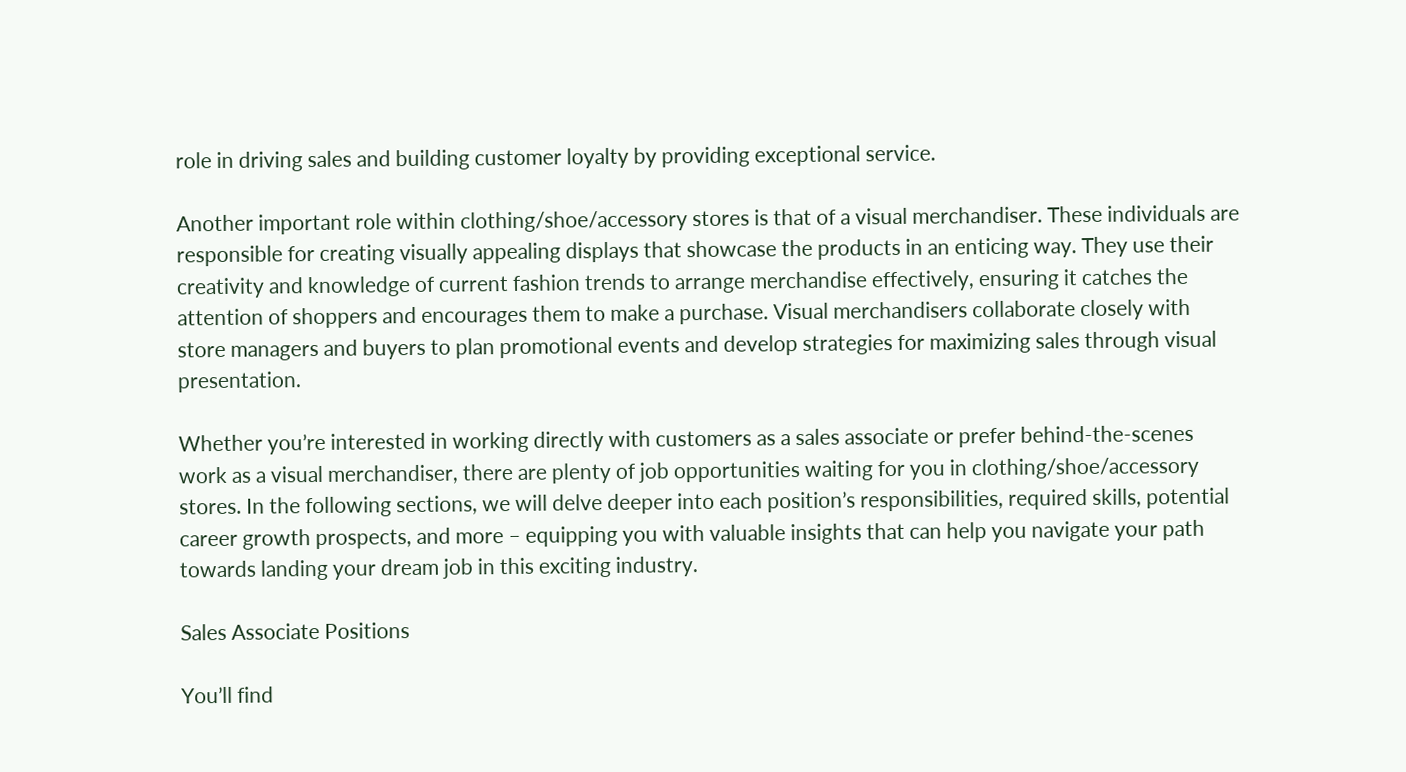role in driving sales and building customer loyalty by providing exceptional service.

Another important role within clothing/shoe/accessory stores is that of a visual merchandiser. These individuals are responsible for creating visually appealing displays that showcase the products in an enticing way. They use their creativity and knowledge of current fashion trends to arrange merchandise effectively, ensuring it catches the attention of shoppers and encourages them to make a purchase. Visual merchandisers collaborate closely with store managers and buyers to plan promotional events and develop strategies for maximizing sales through visual presentation.

Whether you’re interested in working directly with customers as a sales associate or prefer behind-the-scenes work as a visual merchandiser, there are plenty of job opportunities waiting for you in clothing/shoe/accessory stores. In the following sections, we will delve deeper into each position’s responsibilities, required skills, potential career growth prospects, and more – equipping you with valuable insights that can help you navigate your path towards landing your dream job in this exciting industry.

Sales Associate Positions

You’ll find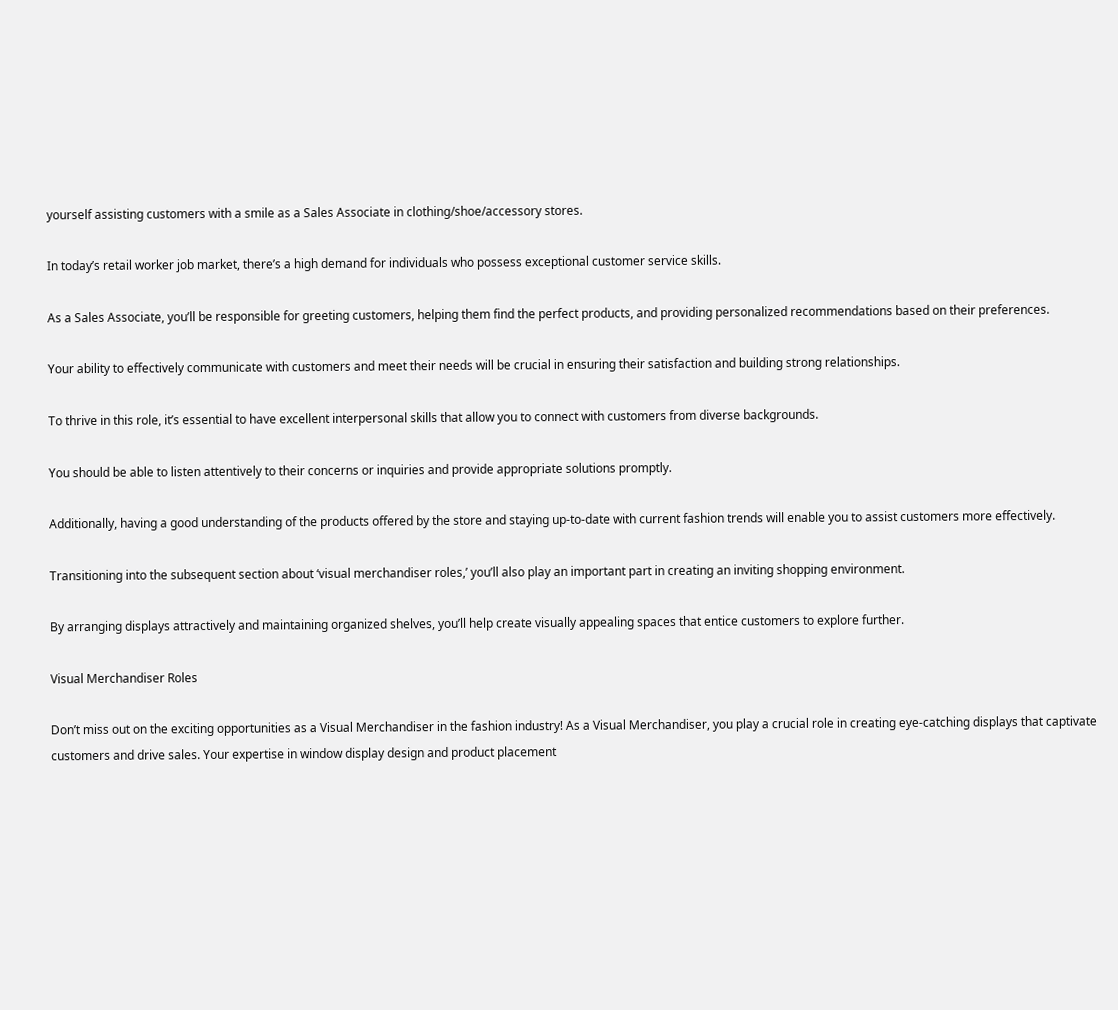yourself assisting customers with a smile as a Sales Associate in clothing/shoe/accessory stores.

In today’s retail worker job market, there’s a high demand for individuals who possess exceptional customer service skills.

As a Sales Associate, you’ll be responsible for greeting customers, helping them find the perfect products, and providing personalized recommendations based on their preferences.

Your ability to effectively communicate with customers and meet their needs will be crucial in ensuring their satisfaction and building strong relationships.

To thrive in this role, it’s essential to have excellent interpersonal skills that allow you to connect with customers from diverse backgrounds.

You should be able to listen attentively to their concerns or inquiries and provide appropriate solutions promptly.

Additionally, having a good understanding of the products offered by the store and staying up-to-date with current fashion trends will enable you to assist customers more effectively.

Transitioning into the subsequent section about ‘visual merchandiser roles,’ you’ll also play an important part in creating an inviting shopping environment.

By arranging displays attractively and maintaining organized shelves, you’ll help create visually appealing spaces that entice customers to explore further.

Visual Merchandiser Roles

Don’t miss out on the exciting opportunities as a Visual Merchandiser in the fashion industry! As a Visual Merchandiser, you play a crucial role in creating eye-catching displays that captivate customers and drive sales. Your expertise in window display design and product placement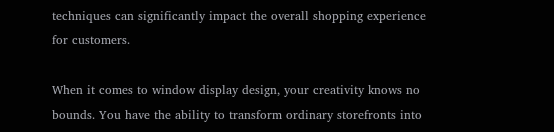techniques can significantly impact the overall shopping experience for customers.

When it comes to window display design, your creativity knows no bounds. You have the ability to transform ordinary storefronts into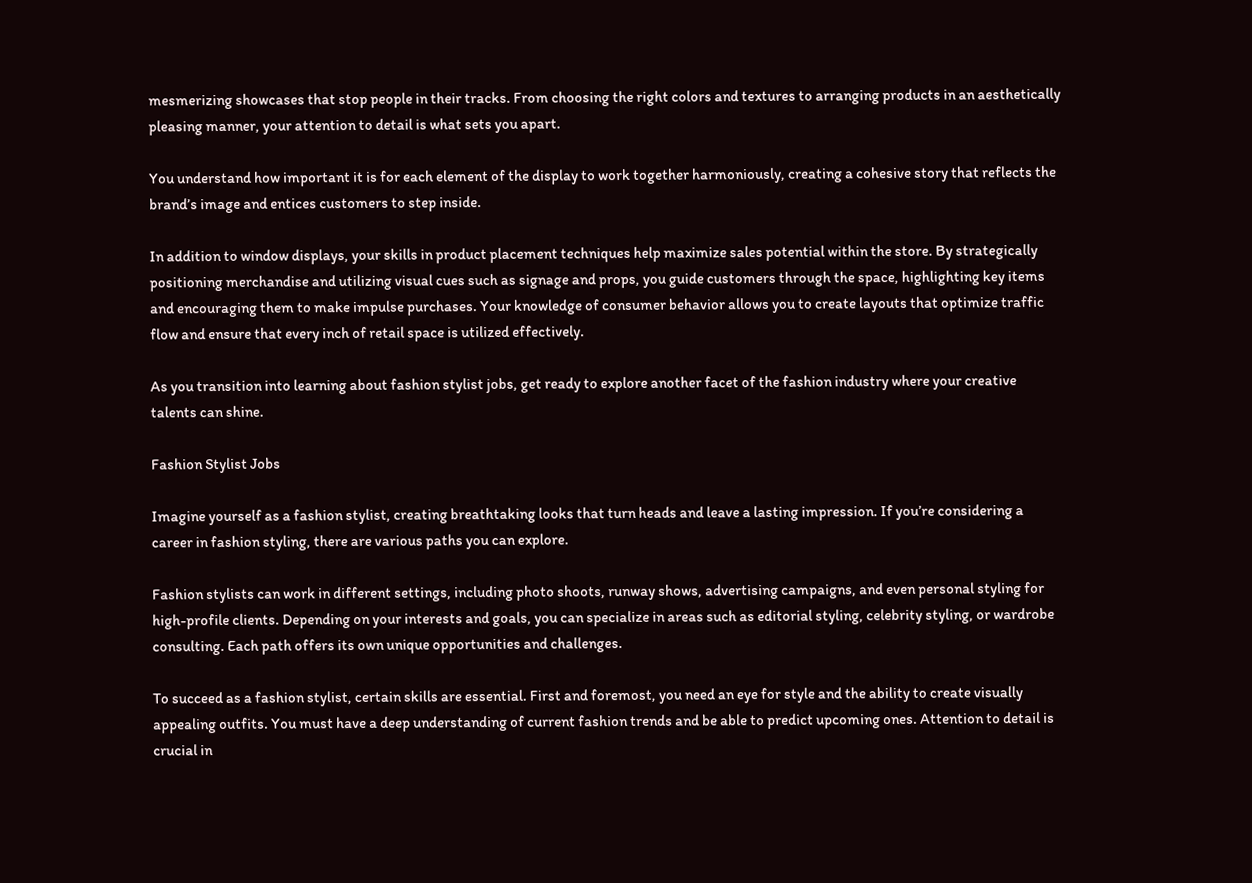mesmerizing showcases that stop people in their tracks. From choosing the right colors and textures to arranging products in an aesthetically pleasing manner, your attention to detail is what sets you apart.

You understand how important it is for each element of the display to work together harmoniously, creating a cohesive story that reflects the brand’s image and entices customers to step inside.

In addition to window displays, your skills in product placement techniques help maximize sales potential within the store. By strategically positioning merchandise and utilizing visual cues such as signage and props, you guide customers through the space, highlighting key items and encouraging them to make impulse purchases. Your knowledge of consumer behavior allows you to create layouts that optimize traffic flow and ensure that every inch of retail space is utilized effectively.

As you transition into learning about fashion stylist jobs, get ready to explore another facet of the fashion industry where your creative talents can shine.

Fashion Stylist Jobs

Imagine yourself as a fashion stylist, creating breathtaking looks that turn heads and leave a lasting impression. If you’re considering a career in fashion styling, there are various paths you can explore.

Fashion stylists can work in different settings, including photo shoots, runway shows, advertising campaigns, and even personal styling for high-profile clients. Depending on your interests and goals, you can specialize in areas such as editorial styling, celebrity styling, or wardrobe consulting. Each path offers its own unique opportunities and challenges.

To succeed as a fashion stylist, certain skills are essential. First and foremost, you need an eye for style and the ability to create visually appealing outfits. You must have a deep understanding of current fashion trends and be able to predict upcoming ones. Attention to detail is crucial in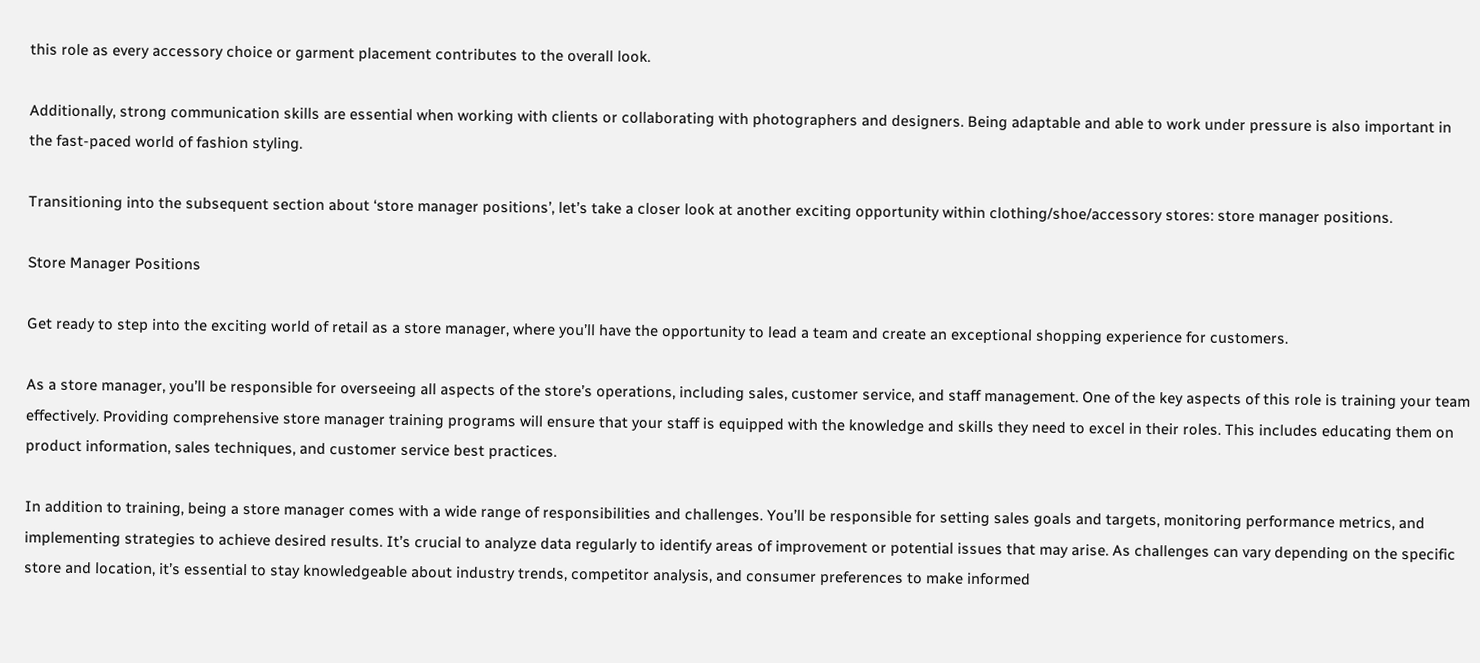this role as every accessory choice or garment placement contributes to the overall look.

Additionally, strong communication skills are essential when working with clients or collaborating with photographers and designers. Being adaptable and able to work under pressure is also important in the fast-paced world of fashion styling.

Transitioning into the subsequent section about ‘store manager positions’, let’s take a closer look at another exciting opportunity within clothing/shoe/accessory stores: store manager positions.

Store Manager Positions

Get ready to step into the exciting world of retail as a store manager, where you’ll have the opportunity to lead a team and create an exceptional shopping experience for customers.

As a store manager, you’ll be responsible for overseeing all aspects of the store’s operations, including sales, customer service, and staff management. One of the key aspects of this role is training your team effectively. Providing comprehensive store manager training programs will ensure that your staff is equipped with the knowledge and skills they need to excel in their roles. This includes educating them on product information, sales techniques, and customer service best practices.

In addition to training, being a store manager comes with a wide range of responsibilities and challenges. You’ll be responsible for setting sales goals and targets, monitoring performance metrics, and implementing strategies to achieve desired results. It’s crucial to analyze data regularly to identify areas of improvement or potential issues that may arise. As challenges can vary depending on the specific store and location, it’s essential to stay knowledgeable about industry trends, competitor analysis, and consumer preferences to make informed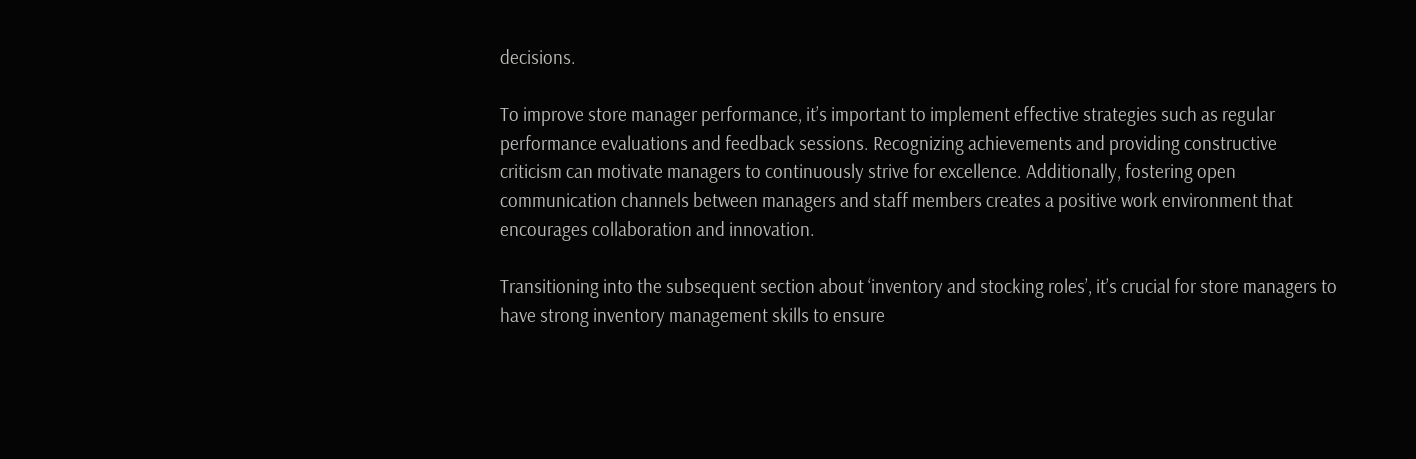decisions.

To improve store manager performance, it’s important to implement effective strategies such as regular performance evaluations and feedback sessions. Recognizing achievements and providing constructive criticism can motivate managers to continuously strive for excellence. Additionally, fostering open communication channels between managers and staff members creates a positive work environment that encourages collaboration and innovation.

Transitioning into the subsequent section about ‘inventory and stocking roles’, it’s crucial for store managers to have strong inventory management skills to ensure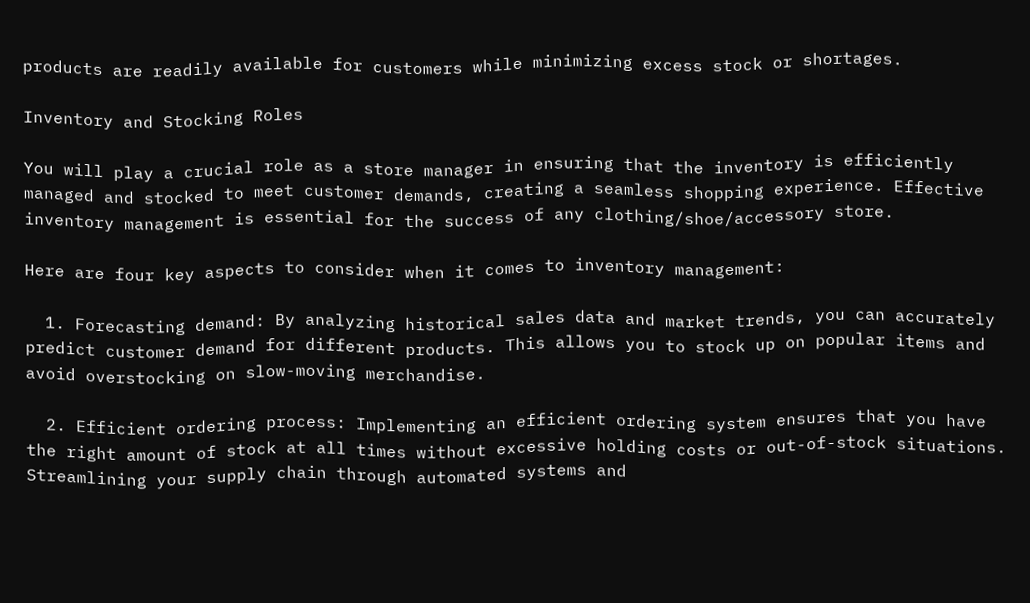products are readily available for customers while minimizing excess stock or shortages.

Inventory and Stocking Roles

You will play a crucial role as a store manager in ensuring that the inventory is efficiently managed and stocked to meet customer demands, creating a seamless shopping experience. Effective inventory management is essential for the success of any clothing/shoe/accessory store.

Here are four key aspects to consider when it comes to inventory management:

  1. Forecasting demand: By analyzing historical sales data and market trends, you can accurately predict customer demand for different products. This allows you to stock up on popular items and avoid overstocking on slow-moving merchandise.

  2. Efficient ordering process: Implementing an efficient ordering system ensures that you have the right amount of stock at all times without excessive holding costs or out-of-stock situations. Streamlining your supply chain through automated systems and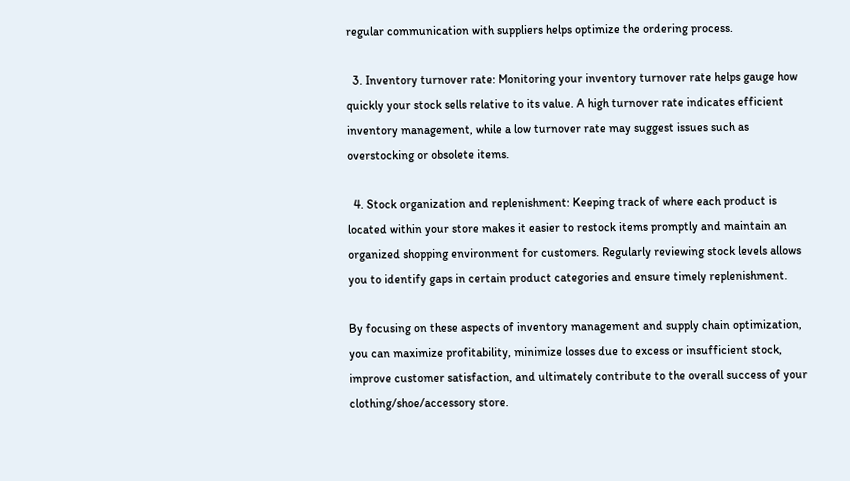regular communication with suppliers helps optimize the ordering process.

  3. Inventory turnover rate: Monitoring your inventory turnover rate helps gauge how quickly your stock sells relative to its value. A high turnover rate indicates efficient inventory management, while a low turnover rate may suggest issues such as overstocking or obsolete items.

  4. Stock organization and replenishment: Keeping track of where each product is located within your store makes it easier to restock items promptly and maintain an organized shopping environment for customers. Regularly reviewing stock levels allows you to identify gaps in certain product categories and ensure timely replenishment.

By focusing on these aspects of inventory management and supply chain optimization, you can maximize profitability, minimize losses due to excess or insufficient stock, improve customer satisfaction, and ultimately contribute to the overall success of your clothing/shoe/accessory store.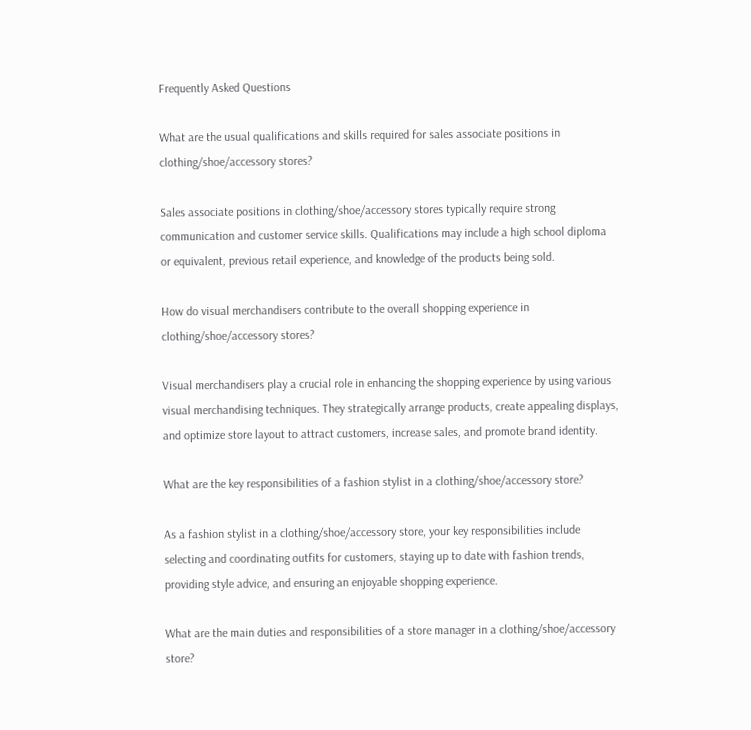Frequently Asked Questions

What are the usual qualifications and skills required for sales associate positions in clothing/shoe/accessory stores?

Sales associate positions in clothing/shoe/accessory stores typically require strong communication and customer service skills. Qualifications may include a high school diploma or equivalent, previous retail experience, and knowledge of the products being sold.

How do visual merchandisers contribute to the overall shopping experience in clothing/shoe/accessory stores?

Visual merchandisers play a crucial role in enhancing the shopping experience by using various visual merchandising techniques. They strategically arrange products, create appealing displays, and optimize store layout to attract customers, increase sales, and promote brand identity.

What are the key responsibilities of a fashion stylist in a clothing/shoe/accessory store?

As a fashion stylist in a clothing/shoe/accessory store, your key responsibilities include selecting and coordinating outfits for customers, staying up to date with fashion trends, providing style advice, and ensuring an enjoyable shopping experience.

What are the main duties and responsibilities of a store manager in a clothing/shoe/accessory store?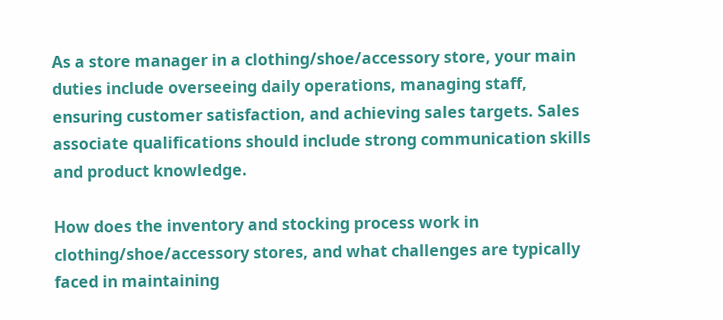As a store manager in a clothing/shoe/accessory store, your main duties include overseeing daily operations, managing staff, ensuring customer satisfaction, and achieving sales targets. Sales associate qualifications should include strong communication skills and product knowledge.

How does the inventory and stocking process work in clothing/shoe/accessory stores, and what challenges are typically faced in maintaining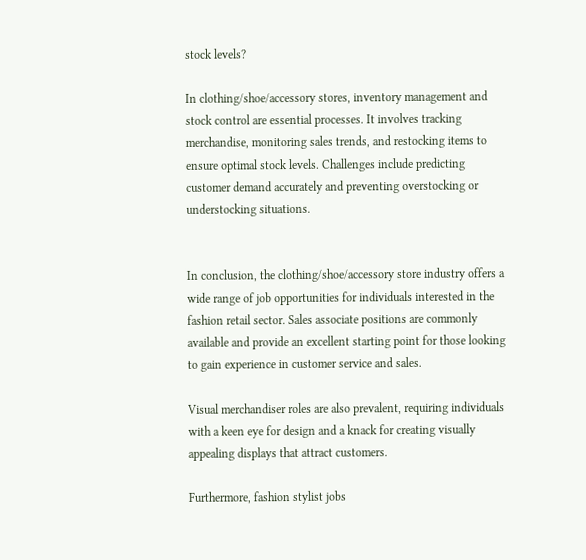stock levels?

In clothing/shoe/accessory stores, inventory management and stock control are essential processes. It involves tracking merchandise, monitoring sales trends, and restocking items to ensure optimal stock levels. Challenges include predicting customer demand accurately and preventing overstocking or understocking situations.


In conclusion, the clothing/shoe/accessory store industry offers a wide range of job opportunities for individuals interested in the fashion retail sector. Sales associate positions are commonly available and provide an excellent starting point for those looking to gain experience in customer service and sales.

Visual merchandiser roles are also prevalent, requiring individuals with a keen eye for design and a knack for creating visually appealing displays that attract customers.

Furthermore, fashion stylist jobs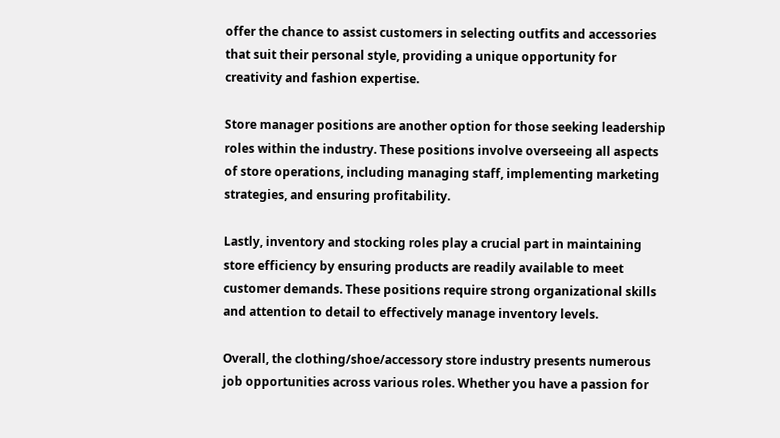offer the chance to assist customers in selecting outfits and accessories that suit their personal style, providing a unique opportunity for creativity and fashion expertise.

Store manager positions are another option for those seeking leadership roles within the industry. These positions involve overseeing all aspects of store operations, including managing staff, implementing marketing strategies, and ensuring profitability.

Lastly, inventory and stocking roles play a crucial part in maintaining store efficiency by ensuring products are readily available to meet customer demands. These positions require strong organizational skills and attention to detail to effectively manage inventory levels.

Overall, the clothing/shoe/accessory store industry presents numerous job opportunities across various roles. Whether you have a passion for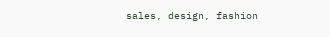sales, design, fashion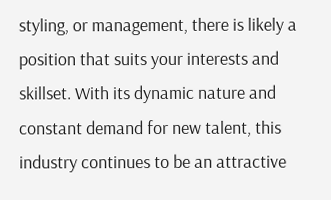styling, or management, there is likely a position that suits your interests and skillset. With its dynamic nature and constant demand for new talent, this industry continues to be an attractive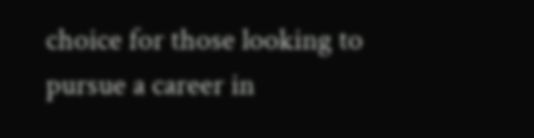choice for those looking to pursue a career in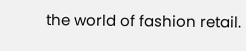the world of fashion retail.